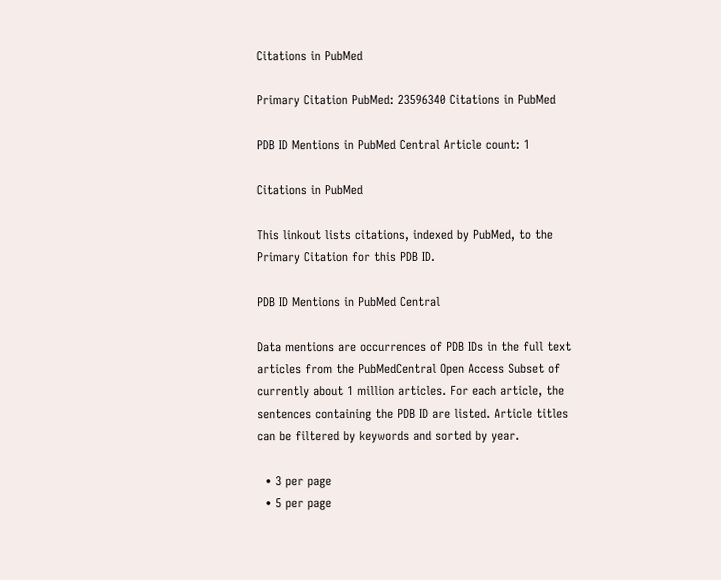Citations in PubMed

Primary Citation PubMed: 23596340 Citations in PubMed

PDB ID Mentions in PubMed Central Article count: 1

Citations in PubMed

This linkout lists citations, indexed by PubMed, to the Primary Citation for this PDB ID.

PDB ID Mentions in PubMed Central

Data mentions are occurrences of PDB IDs in the full text articles from the PubMedCentral Open Access Subset of currently about 1 million articles. For each article, the sentences containing the PDB ID are listed. Article titles can be filtered by keywords and sorted by year.

  • 3 per page
  • 5 per page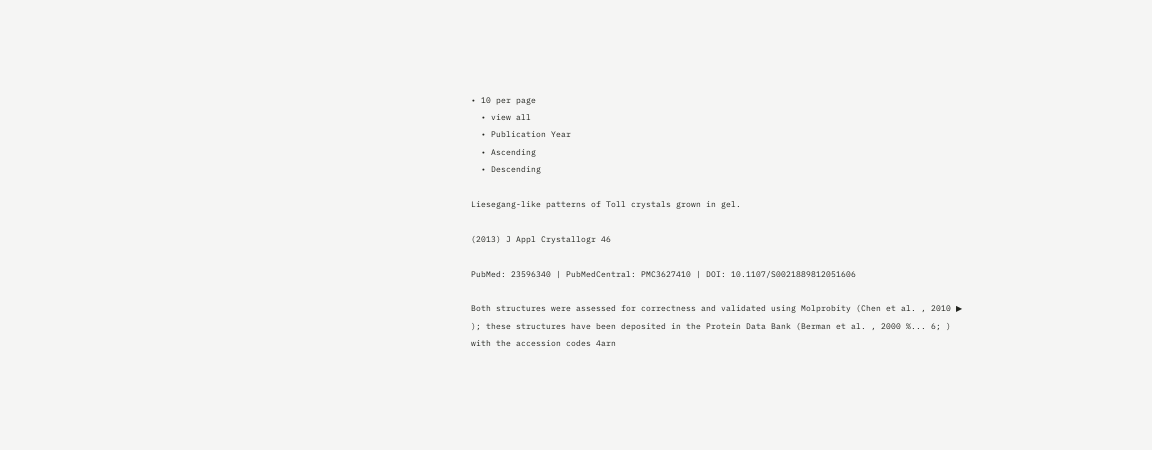• 10 per page
  • view all
  • Publication Year
  • Ascending
  • Descending

Liesegang-like patterns of Toll crystals grown in gel.

(2013) J Appl Crystallogr 46

PubMed: 23596340 | PubMedCentral: PMC3627410 | DOI: 10.1107/S0021889812051606

Both structures were assessed for correctness and validated using Molprobity (Chen et al. , 2010 ▶ ); these structures have been deposited in the Protein Data Bank (Berman et al. , 2000 %... 6; ) with the accession codes 4arn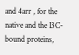and 4arr , for the native and the I3C-bound proteins,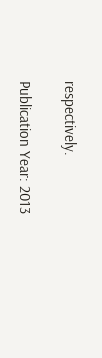respectively.

Publication Year: 2013